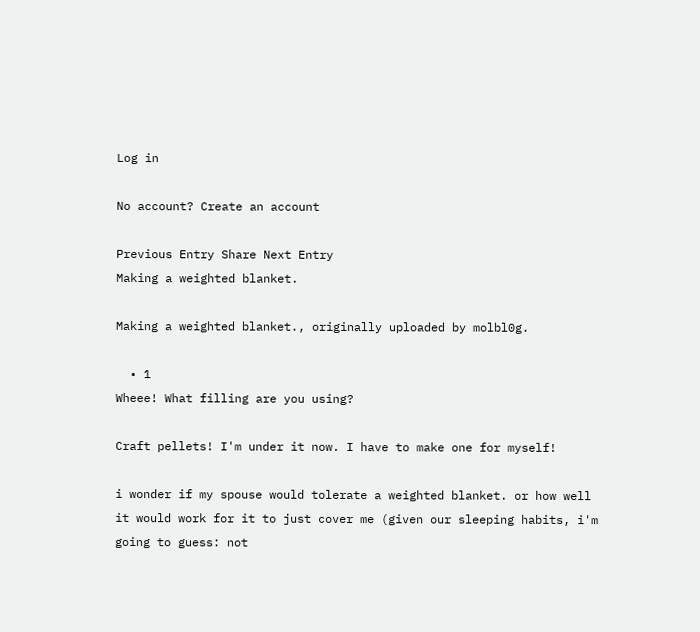Log in

No account? Create an account

Previous Entry Share Next Entry
Making a weighted blanket.

Making a weighted blanket., originally uploaded by molbl0g.

  • 1
Wheee! What filling are you using?

Craft pellets! I'm under it now. I have to make one for myself!

i wonder if my spouse would tolerate a weighted blanket. or how well it would work for it to just cover me (given our sleeping habits, i'm going to guess: not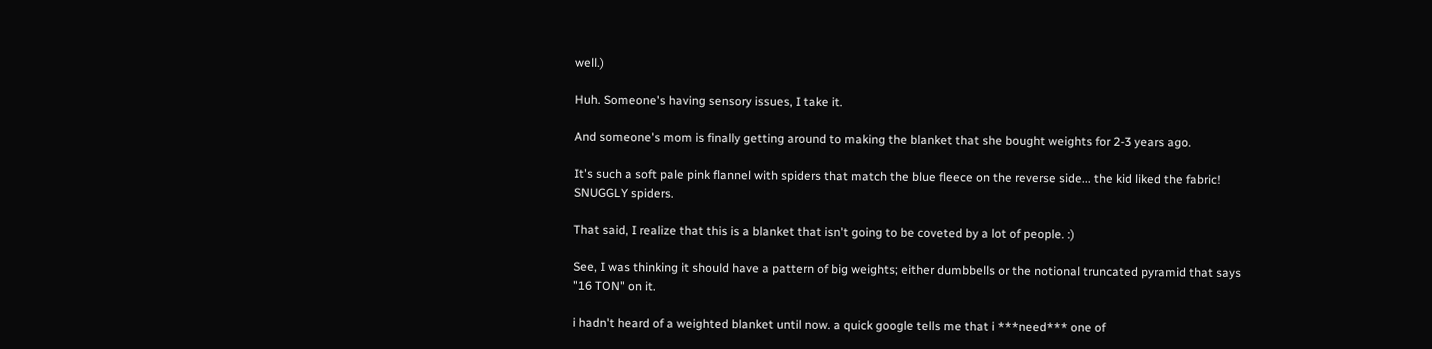well.)

Huh. Someone's having sensory issues, I take it.

And someone's mom is finally getting around to making the blanket that she bought weights for 2-3 years ago.

It's such a soft pale pink flannel with spiders that match the blue fleece on the reverse side... the kid liked the fabric! SNUGGLY spiders.

That said, I realize that this is a blanket that isn't going to be coveted by a lot of people. :)

See, I was thinking it should have a pattern of big weights; either dumbbells or the notional truncated pyramid that says "16 TON" on it.

i hadn't heard of a weighted blanket until now. a quick google tells me that i ***need*** one of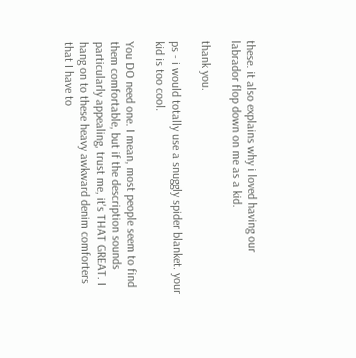these. it also explains why i loved having our labrador flop down on me as a kid.

thank you.

ps - i would totally use a snuggly spider blanket. your kid is too cool.

You DO need one. I mean, most people seem to find them comfortable, but if the description sounds particularly appealing, trust me, it's THAT GREAT. I hang on to these heavy awkward denim comforters that I have to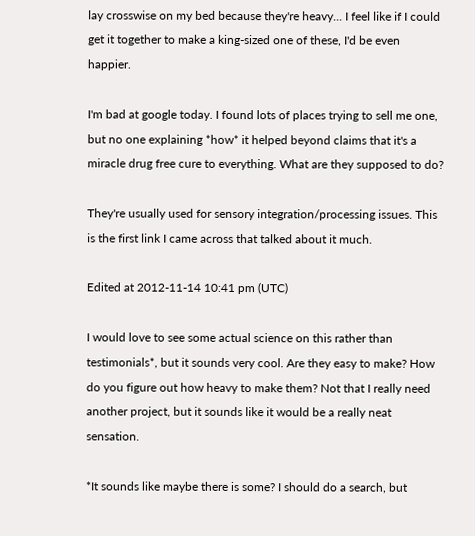lay crosswise on my bed because they're heavy... I feel like if I could get it together to make a king-sized one of these, I'd be even happier.

I'm bad at google today. I found lots of places trying to sell me one, but no one explaining *how* it helped beyond claims that it's a miracle drug free cure to everything. What are they supposed to do?

They're usually used for sensory integration/processing issues. This is the first link I came across that talked about it much.

Edited at 2012-11-14 10:41 pm (UTC)

I would love to see some actual science on this rather than testimonials*, but it sounds very cool. Are they easy to make? How do you figure out how heavy to make them? Not that I really need another project, but it sounds like it would be a really neat sensation.

*It sounds like maybe there is some? I should do a search, but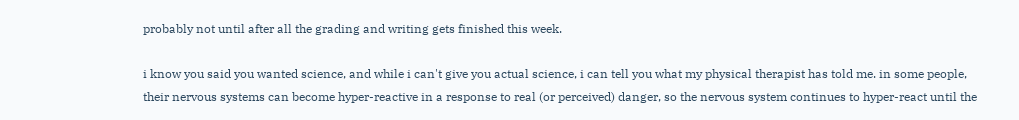probably not until after all the grading and writing gets finished this week.

i know you said you wanted science, and while i can't give you actual science, i can tell you what my physical therapist has told me. in some people, their nervous systems can become hyper-reactive in a response to real (or perceived) danger, so the nervous system continues to hyper-react until the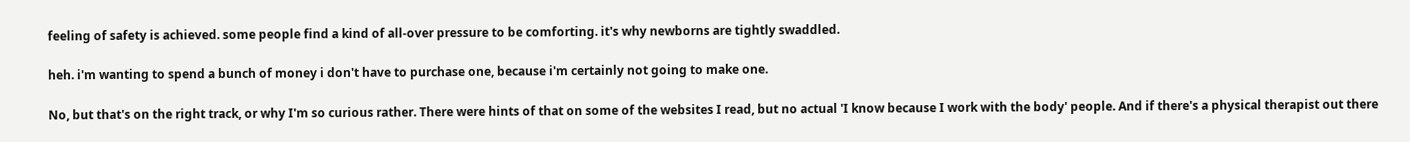feeling of safety is achieved. some people find a kind of all-over pressure to be comforting. it's why newborns are tightly swaddled.

heh. i'm wanting to spend a bunch of money i don't have to purchase one, because i'm certainly not going to make one.

No, but that's on the right track, or why I'm so curious rather. There were hints of that on some of the websites I read, but no actual 'I know because I work with the body' people. And if there's a physical therapist out there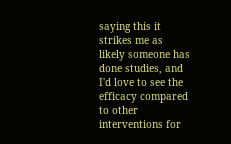saying this it strikes me as likely someone has done studies, and I'd love to see the efficacy compared to other interventions for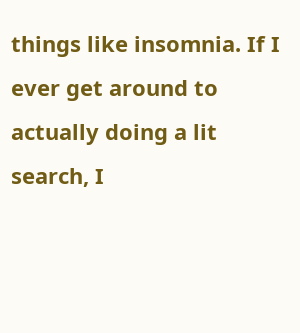things like insomnia. If I ever get around to actually doing a lit search, I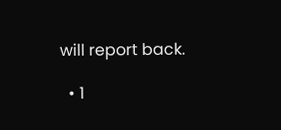will report back.

  • 1